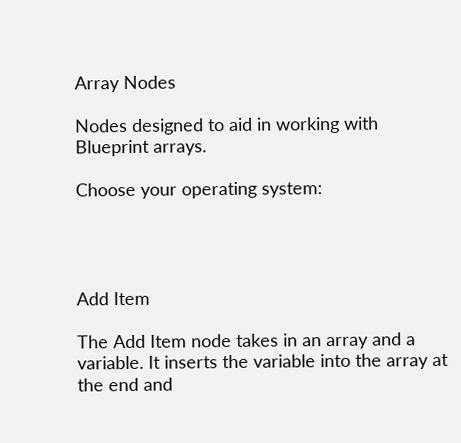Array Nodes

Nodes designed to aid in working with Blueprint arrays.

Choose your operating system:




Add Item

The Add Item node takes in an array and a variable. It inserts the variable into the array at the end and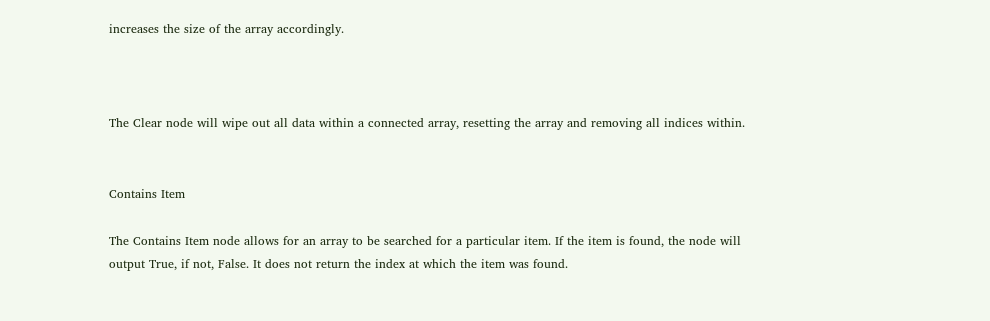increases the size of the array accordingly.



The Clear node will wipe out all data within a connected array, resetting the array and removing all indices within.


Contains Item

The Contains Item node allows for an array to be searched for a particular item. If the item is found, the node will output True, if not, False. It does not return the index at which the item was found.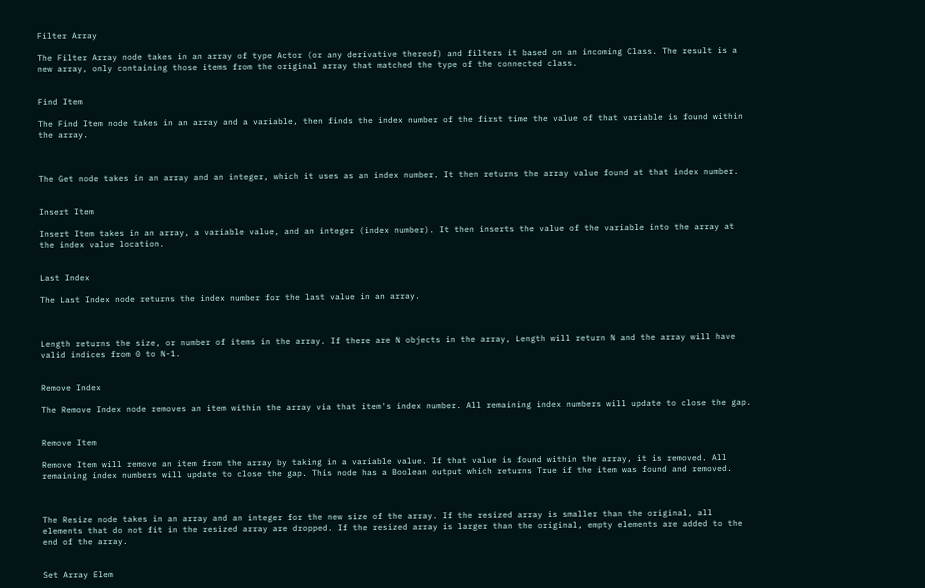Filter Array

The Filter Array node takes in an array of type Actor (or any derivative thereof) and filters it based on an incoming Class. The result is a new array, only containing those items from the original array that matched the type of the connected class.


Find Item

The Find Item node takes in an array and a variable, then finds the index number of the first time the value of that variable is found within the array.



The Get node takes in an array and an integer, which it uses as an index number. It then returns the array value found at that index number.


Insert Item

Insert Item takes in an array, a variable value, and an integer (index number). It then inserts the value of the variable into the array at the index value location.


Last Index

The Last Index node returns the index number for the last value in an array.



Length returns the size, or number of items in the array. If there are N objects in the array, Length will return N and the array will have valid indices from 0 to N-1.


Remove Index

The Remove Index node removes an item within the array via that item's index number. All remaining index numbers will update to close the gap.


Remove Item

Remove Item will remove an item from the array by taking in a variable value. If that value is found within the array, it is removed. All remaining index numbers will update to close the gap. This node has a Boolean output which returns True if the item was found and removed.



The Resize node takes in an array and an integer for the new size of the array. If the resized array is smaller than the original, all elements that do not fit in the resized array are dropped. If the resized array is larger than the original, empty elements are added to the end of the array.


Set Array Elem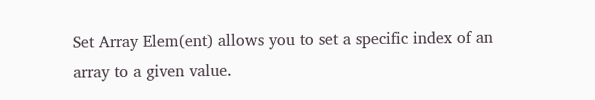Set Array Elem(ent) allows you to set a specific index of an array to a given value.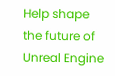Help shape the future of Unreal Engine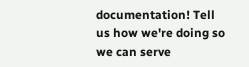documentation! Tell us how we're doing so we can serve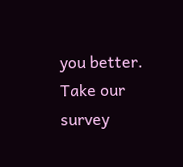you better.
Take our survey